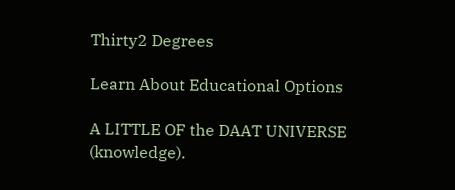Thirty2 Degrees

Learn About Educational Options

A LITTLE OF the DAAT UNIVERSE (knowledge).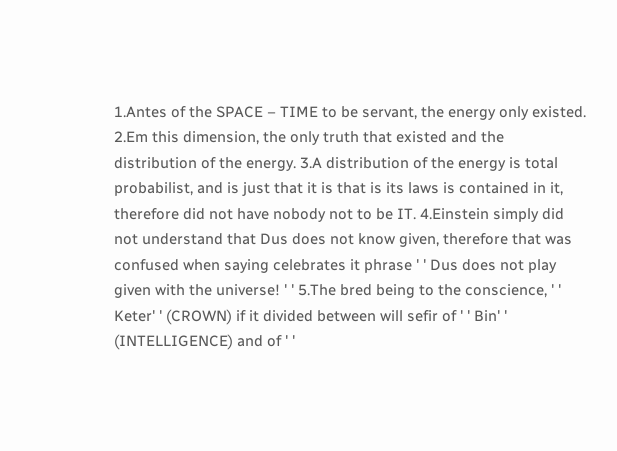1.Antes of the SPACE – TIME to be servant, the energy only existed. 2.Em this dimension, the only truth that existed and the distribution of the energy. 3.A distribution of the energy is total probabilist, and is just that it is that is its laws is contained in it, therefore did not have nobody not to be IT. 4.Einstein simply did not understand that Dus does not know given, therefore that was confused when saying celebrates it phrase ' ' Dus does not play given with the universe! ' ' 5.The bred being to the conscience, ' ' Keter' ' (CROWN) if it divided between will sefir of ' ' Bin' ' (INTELLIGENCE) and of ' '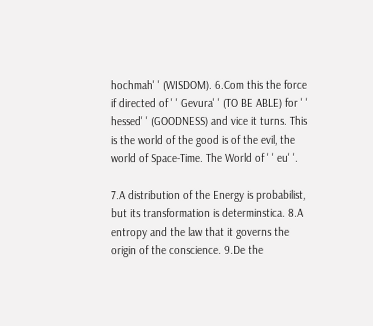hochmah' ' (WISDOM). 6.Com this the force if directed of ' ' Gevura' ' (TO BE ABLE) for ' ' hessed' ' (GOODNESS) and vice it turns. This is the world of the good is of the evil, the world of Space-Time. The World of ' ' eu' '.

7.A distribution of the Energy is probabilist, but its transformation is determinstica. 8.A entropy and the law that it governs the origin of the conscience. 9.De the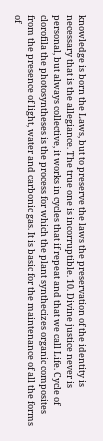knowledge is born the Laws, but to preserve the laws the preservation of the identity is necessary that is the allegiance. The true one is incorruptible. 10. Divine justice never is personal, but always collective, it works in cycles that if repeat and that we call Life. Cycle of clorofila the photosyntheses is the process for which the plant synthecizes organic composites from the presence of light, water and carbonic gas. It is basic for the maintenance of all the forms of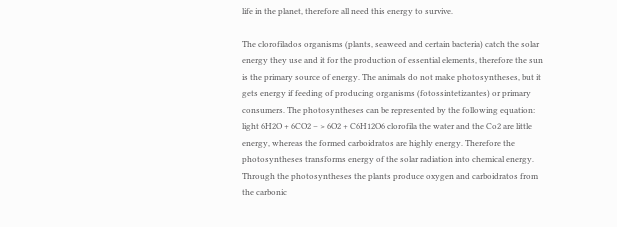life in the planet, therefore all need this energy to survive.

The clorofilados organisms (plants, seaweed and certain bacteria) catch the solar energy they use and it for the production of essential elements, therefore the sun is the primary source of energy. The animals do not make photosyntheses, but it gets energy if feeding of producing organisms (fotossintetizantes) or primary consumers. The photosyntheses can be represented by the following equation: light 6H2O + 6CO2 – > 6O2 + C6H12O6 clorofila the water and the Co2 are little energy, whereas the formed carboidratos are highly energy. Therefore the photosyntheses transforms energy of the solar radiation into chemical energy. Through the photosyntheses the plants produce oxygen and carboidratos from the carbonic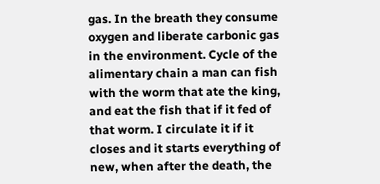gas. In the breath they consume oxygen and liberate carbonic gas in the environment. Cycle of the alimentary chain a man can fish with the worm that ate the king, and eat the fish that if it fed of that worm. I circulate it if it closes and it starts everything of new, when after the death, the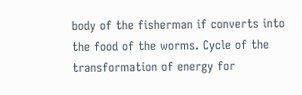body of the fisherman if converts into the food of the worms. Cycle of the transformation of energy for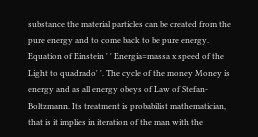substance the material particles can be created from the pure energy and to come back to be pure energy. Equation of Einstein ' ' Energia=massa x speed of the Light to quadrado' '. The cycle of the money Money is energy and as all energy obeys of Law of Stefan-Boltzmann. Its treatment is probabilist mathematician, that is it implies in iteration of the man with the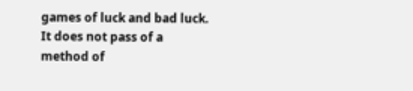games of luck and bad luck. It does not pass of a method of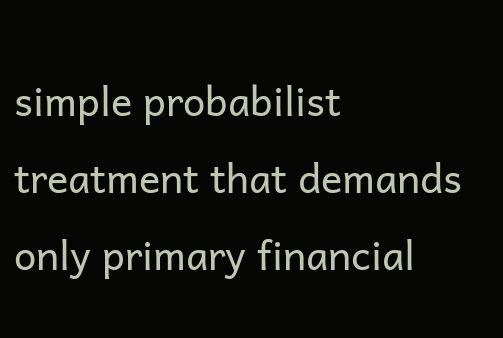simple probabilist treatment that demands only primary financial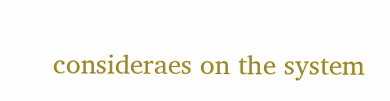consideraes on the system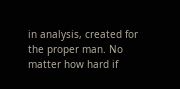in analysis, created for the proper man. No matter how hard if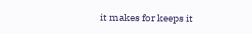it makes for keeps it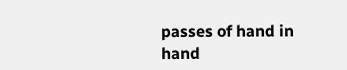passes of hand in hand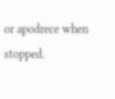or apodrece when stopped.